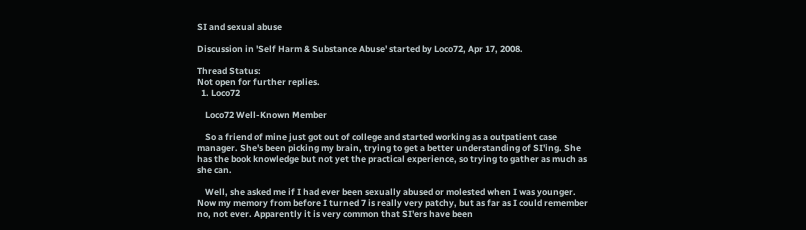SI and sexual abuse

Discussion in 'Self Harm & Substance Abuse' started by Loco72, Apr 17, 2008.

Thread Status:
Not open for further replies.
  1. Loco72

    Loco72 Well-Known Member

    So a friend of mine just got out of college and started working as a outpatient case manager. She's been picking my brain, trying to get a better understanding of SI'ing. She has the book knowledge but not yet the practical experience, so trying to gather as much as she can.

    Well, she asked me if I had ever been sexually abused or molested when I was younger. Now my memory from before I turned 7 is really very patchy, but as far as I could remember no, not ever. Apparently it is very common that SI'ers have been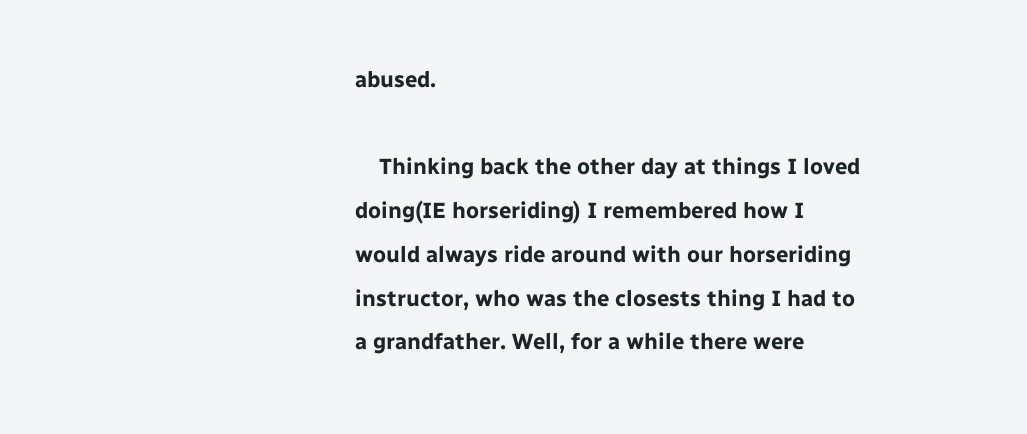abused.

    Thinking back the other day at things I loved doing(IE horseriding) I remembered how I would always ride around with our horseriding instructor, who was the closests thing I had to a grandfather. Well, for a while there were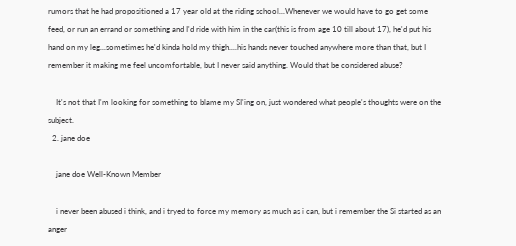rumors that he had propositioned a 17 year old at the riding school...Whenever we would have to go get some feed, or run an errand or something and I'd ride with him in the car(this is from age 10 till about 17), he'd put his hand on my leg...sometimes he'd kinda hold my thigh....his hands never touched anywhere more than that, but I remember it making me feel uncomfortable, but I never said anything. Would that be considered abuse?

    It's not that I'm looking for something to blame my SI'ing on, just wondered what people's thoughts were on the subject.
  2. jane doe

    jane doe Well-Known Member

    i never been abused i think, and i tryed to force my memory as much as i can, but i remember the Si started as an anger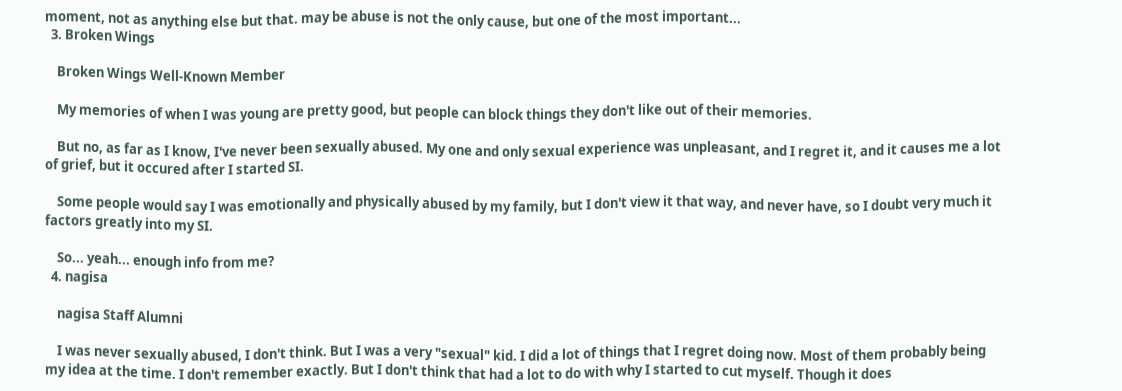moment, not as anything else but that. may be abuse is not the only cause, but one of the most important...
  3. Broken Wings

    Broken Wings Well-Known Member

    My memories of when I was young are pretty good, but people can block things they don't like out of their memories.

    But no, as far as I know, I've never been sexually abused. My one and only sexual experience was unpleasant, and I regret it, and it causes me a lot of grief, but it occured after I started SI.

    Some people would say I was emotionally and physically abused by my family, but I don't view it that way, and never have, so I doubt very much it factors greatly into my SI.

    So... yeah... enough info from me?
  4. nagisa

    nagisa Staff Alumni

    I was never sexually abused, I don't think. But I was a very "sexual" kid. I did a lot of things that I regret doing now. Most of them probably being my idea at the time. I don't remember exactly. But I don't think that had a lot to do with why I started to cut myself. Though it does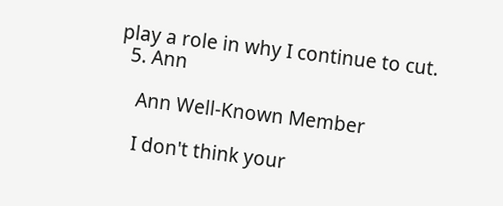play a role in why I continue to cut.
  5. Ann

    Ann Well-Known Member

    I don't think your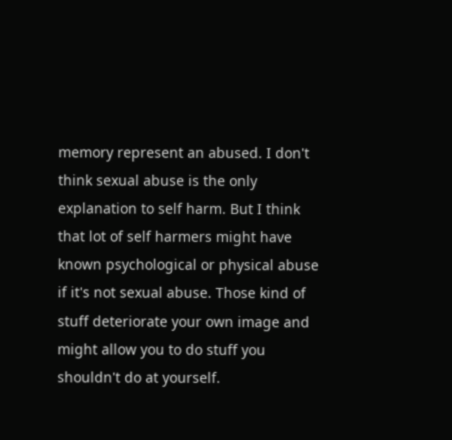memory represent an abused. I don't think sexual abuse is the only explanation to self harm. But I think that lot of self harmers might have known psychological or physical abuse if it's not sexual abuse. Those kind of stuff deteriorate your own image and might allow you to do stuff you shouldn't do at yourself.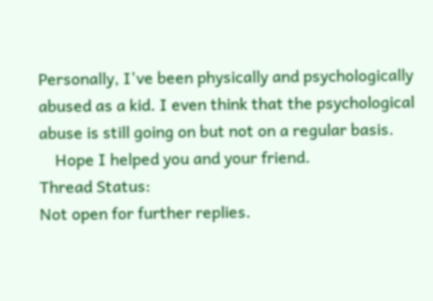Personally, I've been physically and psychologically abused as a kid. I even think that the psychological abuse is still going on but not on a regular basis.
    Hope I helped you and your friend.
Thread Status:
Not open for further replies.